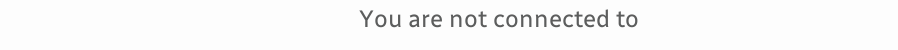You are not connected to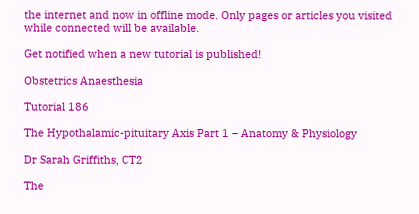the internet and now in offline mode. Only pages or articles you visited while connected will be available.

Get notified when a new tutorial is published!

Obstetrics Anaesthesia

Tutorial 186

The Hypothalamic-pituitary Axis Part 1 – Anatomy & Physiology

Dr Sarah Griffiths, CT2

The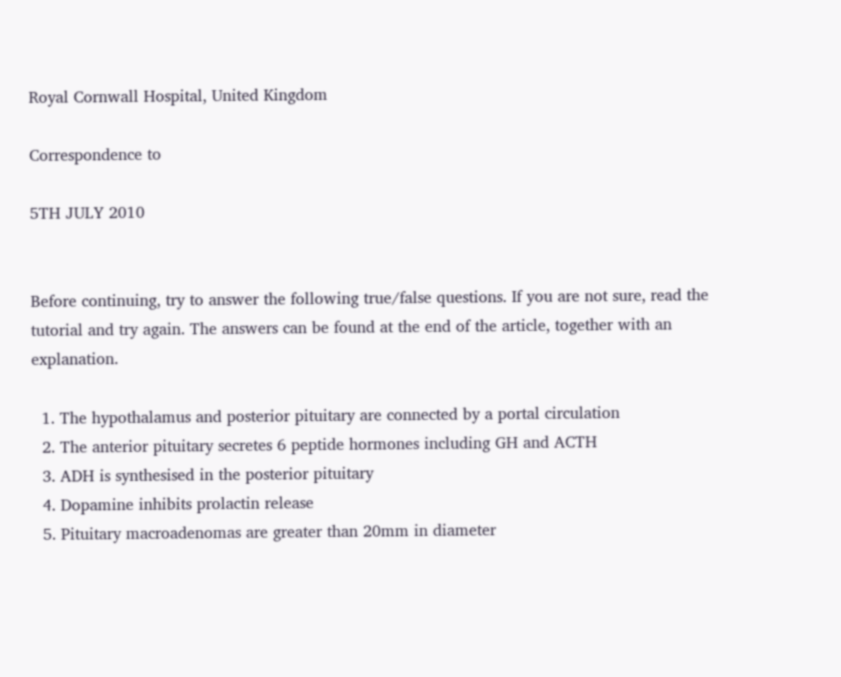Royal Cornwall Hospital, United Kingdom

Correspondence to

5TH JULY 2010


Before continuing, try to answer the following true/false questions. If you are not sure, read the tutorial and try again. The answers can be found at the end of the article, together with an explanation.

  1. The hypothalamus and posterior pituitary are connected by a portal circulation
  2. The anterior pituitary secretes 6 peptide hormones including GH and ACTH
  3. ADH is synthesised in the posterior pituitary
  4. Dopamine inhibits prolactin release
  5. Pituitary macroadenomas are greater than 20mm in diameter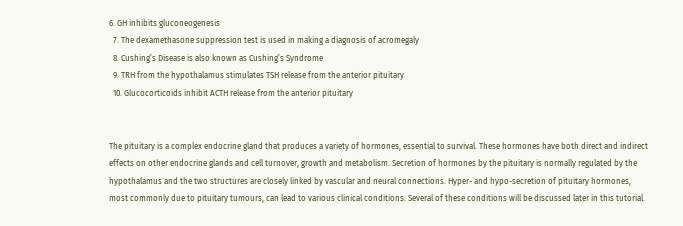6. GH inhibits gluconeogenesis
  7. The dexamethasone suppression test is used in making a diagnosis of acromegaly
  8. Cushing’s Disease is also known as Cushing’s Syndrome
  9. TRH from the hypothalamus stimulates TSH release from the anterior pituitary
  10. Glucocorticoids inhibit ACTH release from the anterior pituitary


The pituitary is a complex endocrine gland that produces a variety of hormones, essential to survival. These hormones have both direct and indirect effects on other endocrine glands and cell turnover, growth and metabolism. Secretion of hormones by the pituitary is normally regulated by the hypothalamus and the two structures are closely linked by vascular and neural connections. Hyper- and hypo-secretion of pituitary hormones, most commonly due to pituitary tumours, can lead to various clinical conditions. Several of these conditions will be discussed later in this tutorial.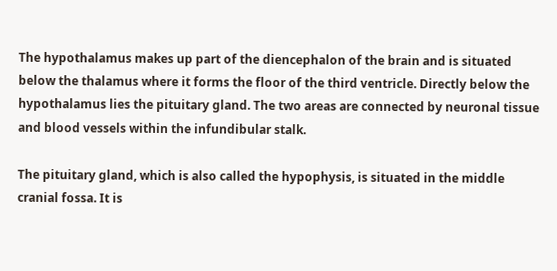The hypothalamus makes up part of the diencephalon of the brain and is situated below the thalamus where it forms the floor of the third ventricle. Directly below the hypothalamus lies the pituitary gland. The two areas are connected by neuronal tissue and blood vessels within the infundibular stalk.

The pituitary gland, which is also called the hypophysis, is situated in the middle cranial fossa. It is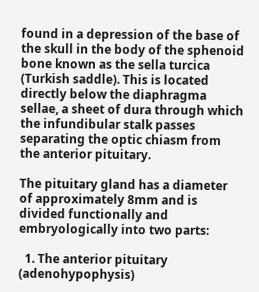found in a depression of the base of the skull in the body of the sphenoid bone known as the sella turcica (Turkish saddle). This is located directly below the diaphragma sellae, a sheet of dura through which the infundibular stalk passes separating the optic chiasm from the anterior pituitary.

The pituitary gland has a diameter of approximately 8mm and is divided functionally and embryologically into two parts:

  1. The anterior pituitary (adenohypophysis)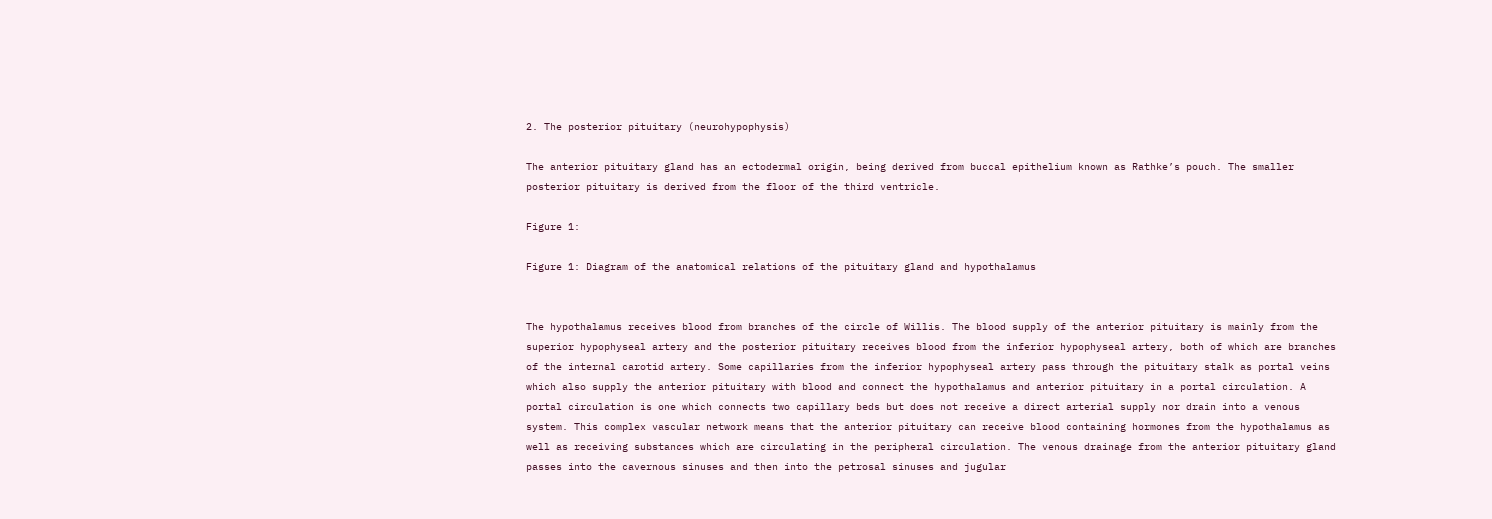2. The posterior pituitary (neurohypophysis)

The anterior pituitary gland has an ectodermal origin, being derived from buccal epithelium known as Rathke’s pouch. The smaller posterior pituitary is derived from the floor of the third ventricle.

Figure 1:

Figure 1: Diagram of the anatomical relations of the pituitary gland and hypothalamus


The hypothalamus receives blood from branches of the circle of Willis. The blood supply of the anterior pituitary is mainly from the superior hypophyseal artery and the posterior pituitary receives blood from the inferior hypophyseal artery, both of which are branches of the internal carotid artery. Some capillaries from the inferior hypophyseal artery pass through the pituitary stalk as portal veins which also supply the anterior pituitary with blood and connect the hypothalamus and anterior pituitary in a portal circulation. A portal circulation is one which connects two capillary beds but does not receive a direct arterial supply nor drain into a venous system. This complex vascular network means that the anterior pituitary can receive blood containing hormones from the hypothalamus as well as receiving substances which are circulating in the peripheral circulation. The venous drainage from the anterior pituitary gland passes into the cavernous sinuses and then into the petrosal sinuses and jugular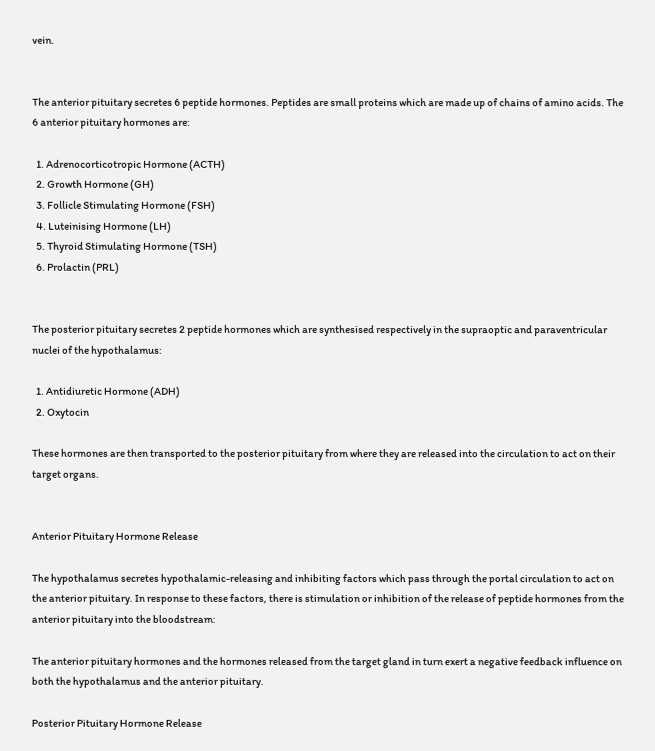vein.


The anterior pituitary secretes 6 peptide hormones. Peptides are small proteins which are made up of chains of amino acids. The 6 anterior pituitary hormones are:

  1. Adrenocorticotropic Hormone (ACTH)
  2. Growth Hormone (GH)
  3. Follicle Stimulating Hormone (FSH)
  4. Luteinising Hormone (LH)
  5. Thyroid Stimulating Hormone (TSH)
  6. Prolactin (PRL)


The posterior pituitary secretes 2 peptide hormones which are synthesised respectively in the supraoptic and paraventricular nuclei of the hypothalamus:

  1. Antidiuretic Hormone (ADH)
  2. Oxytocin

These hormones are then transported to the posterior pituitary from where they are released into the circulation to act on their target organs.


Anterior Pituitary Hormone Release

The hypothalamus secretes hypothalamic-releasing and inhibiting factors which pass through the portal circulation to act on the anterior pituitary. In response to these factors, there is stimulation or inhibition of the release of peptide hormones from the anterior pituitary into the bloodstream:

The anterior pituitary hormones and the hormones released from the target gland in turn exert a negative feedback influence on both the hypothalamus and the anterior pituitary.

Posterior Pituitary Hormone Release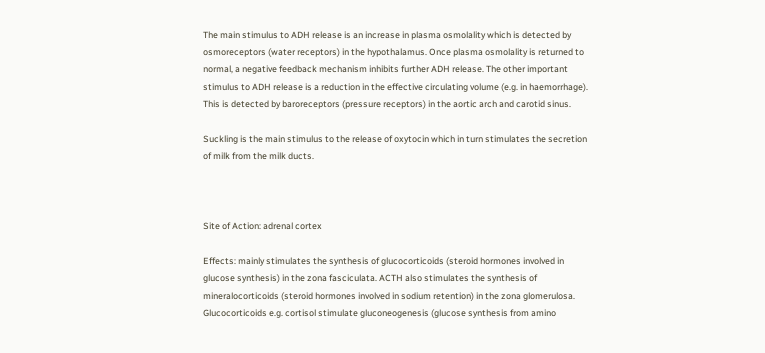The main stimulus to ADH release is an increase in plasma osmolality which is detected by osmoreceptors (water receptors) in the hypothalamus. Once plasma osmolality is returned to normal, a negative feedback mechanism inhibits further ADH release. The other important stimulus to ADH release is a reduction in the effective circulating volume (e.g. in haemorrhage). This is detected by baroreceptors (pressure receptors) in the aortic arch and carotid sinus.

Suckling is the main stimulus to the release of oxytocin which in turn stimulates the secretion of milk from the milk ducts.



Site of Action: adrenal cortex

Effects: mainly stimulates the synthesis of glucocorticoids (steroid hormones involved in glucose synthesis) in the zona fasciculata. ACTH also stimulates the synthesis of mineralocorticoids (steroid hormones involved in sodium retention) in the zona glomerulosa. Glucocorticoids e.g. cortisol stimulate gluconeogenesis (glucose synthesis from amino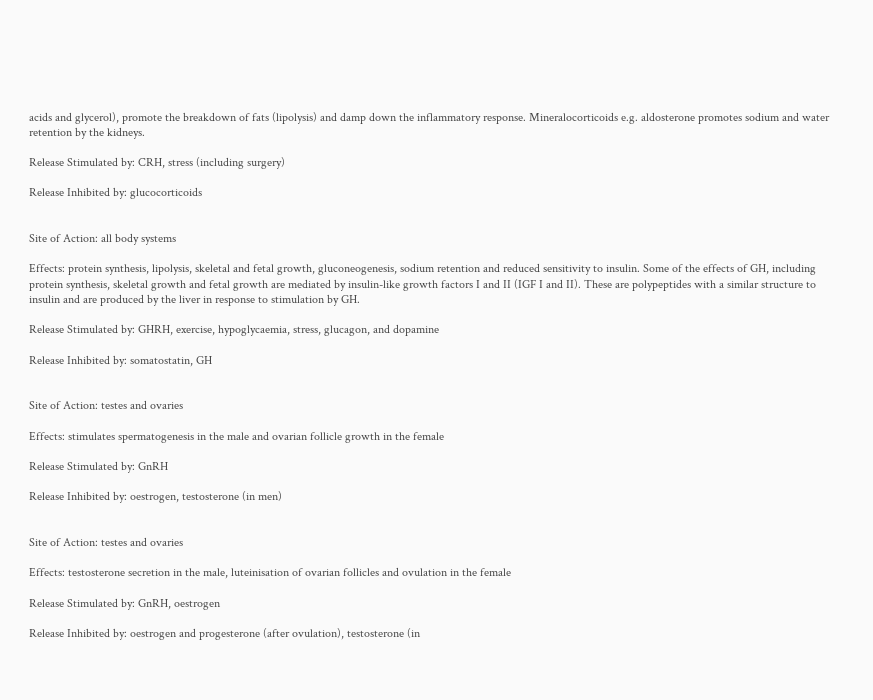acids and glycerol), promote the breakdown of fats (lipolysis) and damp down the inflammatory response. Mineralocorticoids e.g. aldosterone promotes sodium and water retention by the kidneys.

Release Stimulated by: CRH, stress (including surgery)

Release Inhibited by: glucocorticoids


Site of Action: all body systems

Effects: protein synthesis, lipolysis, skeletal and fetal growth, gluconeogenesis, sodium retention and reduced sensitivity to insulin. Some of the effects of GH, including protein synthesis, skeletal growth and fetal growth are mediated by insulin-like growth factors I and II (IGF I and II). These are polypeptides with a similar structure to insulin and are produced by the liver in response to stimulation by GH.

Release Stimulated by: GHRH, exercise, hypoglycaemia, stress, glucagon, and dopamine

Release Inhibited by: somatostatin, GH


Site of Action: testes and ovaries

Effects: stimulates spermatogenesis in the male and ovarian follicle growth in the female

Release Stimulated by: GnRH

Release Inhibited by: oestrogen, testosterone (in men)


Site of Action: testes and ovaries

Effects: testosterone secretion in the male, luteinisation of ovarian follicles and ovulation in the female

Release Stimulated by: GnRH, oestrogen

Release Inhibited by: oestrogen and progesterone (after ovulation), testosterone (in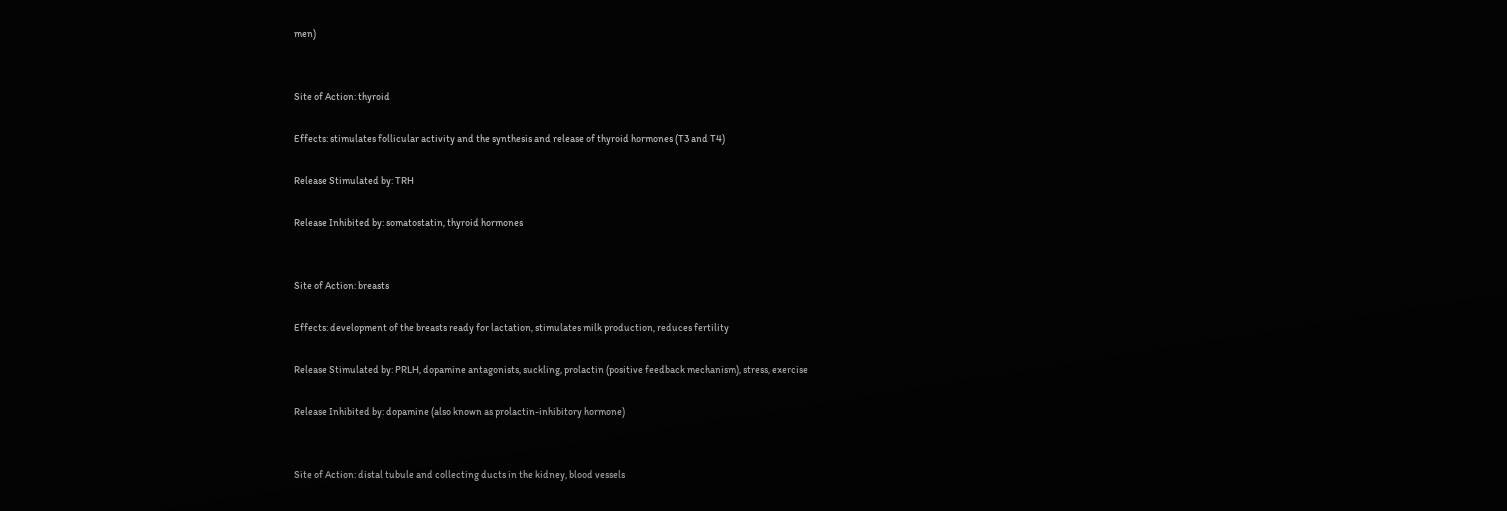men)


Site of Action: thyroid

Effects: stimulates follicular activity and the synthesis and release of thyroid hormones (T3 and T4)

Release Stimulated by: TRH

Release Inhibited by: somatostatin, thyroid hormones


Site of Action: breasts

Effects: development of the breasts ready for lactation, stimulates milk production, reduces fertility

Release Stimulated by: PRLH, dopamine antagonists, suckling, prolactin (positive feedback mechanism), stress, exercise

Release Inhibited by: dopamine (also known as prolactin-inhibitory hormone)


Site of Action: distal tubule and collecting ducts in the kidney, blood vessels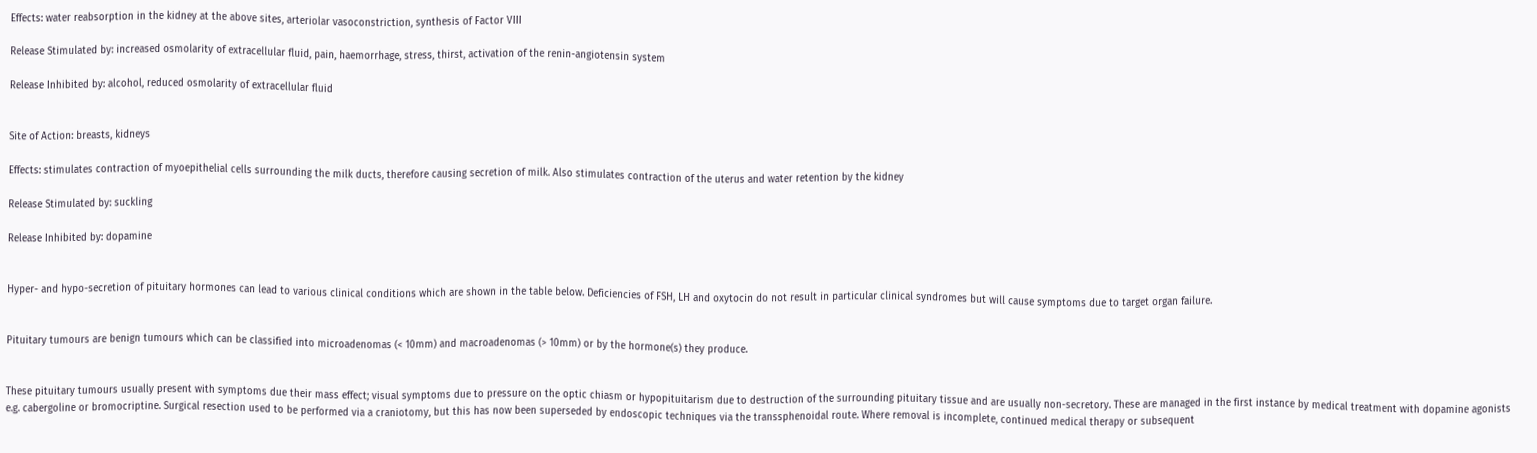Effects: water reabsorption in the kidney at the above sites, arteriolar vasoconstriction, synthesis of Factor VIII

Release Stimulated by: increased osmolarity of extracellular fluid, pain, haemorrhage, stress, thirst, activation of the renin-angiotensin system

Release Inhibited by: alcohol, reduced osmolarity of extracellular fluid


Site of Action: breasts, kidneys

Effects: stimulates contraction of myoepithelial cells surrounding the milk ducts, therefore causing secretion of milk. Also stimulates contraction of the uterus and water retention by the kidney

Release Stimulated by: suckling

Release Inhibited by: dopamine


Hyper- and hypo-secretion of pituitary hormones can lead to various clinical conditions which are shown in the table below. Deficiencies of FSH, LH and oxytocin do not result in particular clinical syndromes but will cause symptoms due to target organ failure.


Pituitary tumours are benign tumours which can be classified into microadenomas (< 10mm) and macroadenomas (> 10mm) or by the hormone(s) they produce.


These pituitary tumours usually present with symptoms due their mass effect; visual symptoms due to pressure on the optic chiasm or hypopituitarism due to destruction of the surrounding pituitary tissue and are usually non-secretory. These are managed in the first instance by medical treatment with dopamine agonists e.g. cabergoline or bromocriptine. Surgical resection used to be performed via a craniotomy, but this has now been superseded by endoscopic techniques via the transsphenoidal route. Where removal is incomplete, continued medical therapy or subsequent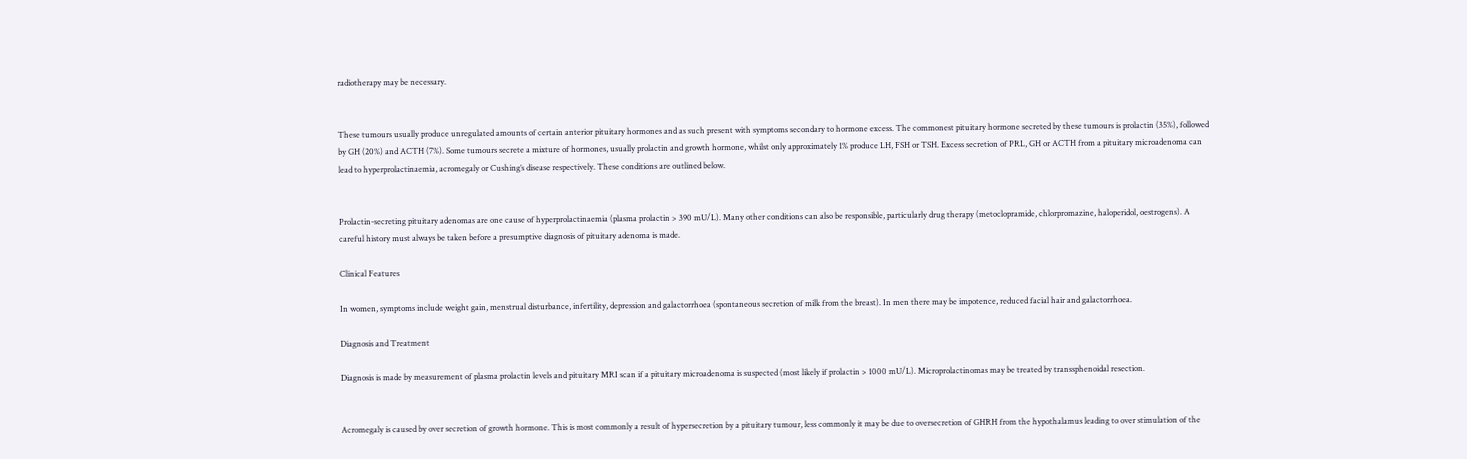radiotherapy may be necessary.


These tumours usually produce unregulated amounts of certain anterior pituitary hormones and as such present with symptoms secondary to hormone excess. The commonest pituitary hormone secreted by these tumours is prolactin (35%), followed by GH (20%) and ACTH (7%). Some tumours secrete a mixture of hormones, usually prolactin and growth hormone, whilst only approximately 1% produce LH, FSH or TSH. Excess secretion of PRL, GH or ACTH from a pituitary microadenoma can lead to hyperprolactinaemia, acromegaly or Cushing’s disease respectively. These conditions are outlined below.


Prolactin-secreting pituitary adenomas are one cause of hyperprolactinaemia (plasma prolactin > 390 mU/L). Many other conditions can also be responsible, particularly drug therapy (metoclopramide, chlorpromazine, haloperidol, oestrogens). A careful history must always be taken before a presumptive diagnosis of pituitary adenoma is made.

Clinical Features

In women, symptoms include weight gain, menstrual disturbance, infertility, depression and galactorrhoea (spontaneous secretion of milk from the breast). In men there may be impotence, reduced facial hair and galactorrhoea.

Diagnosis and Treatment

Diagnosis is made by measurement of plasma prolactin levels and pituitary MRI scan if a pituitary microadenoma is suspected (most likely if prolactin > 1000 mU/L). Microprolactinomas may be treated by transsphenoidal resection.


Acromegaly is caused by over secretion of growth hormone. This is most commonly a result of hypersecretion by a pituitary tumour, less commonly it may be due to oversecretion of GHRH from the hypothalamus leading to over stimulation of the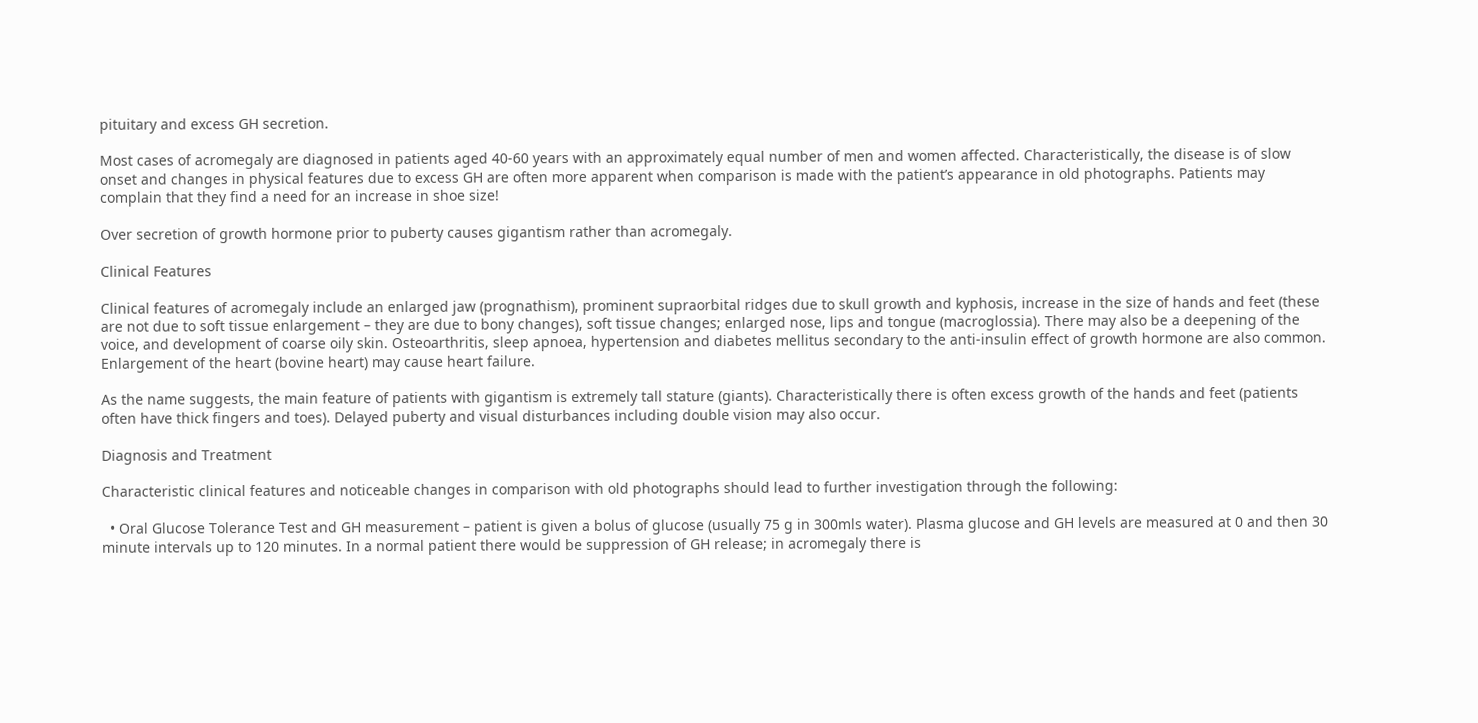pituitary and excess GH secretion.

Most cases of acromegaly are diagnosed in patients aged 40-60 years with an approximately equal number of men and women affected. Characteristically, the disease is of slow onset and changes in physical features due to excess GH are often more apparent when comparison is made with the patient’s appearance in old photographs. Patients may complain that they find a need for an increase in shoe size!

Over secretion of growth hormone prior to puberty causes gigantism rather than acromegaly.

Clinical Features

Clinical features of acromegaly include an enlarged jaw (prognathism), prominent supraorbital ridges due to skull growth and kyphosis, increase in the size of hands and feet (these are not due to soft tissue enlargement – they are due to bony changes), soft tissue changes; enlarged nose, lips and tongue (macroglossia). There may also be a deepening of the voice, and development of coarse oily skin. Osteoarthritis, sleep apnoea, hypertension and diabetes mellitus secondary to the anti-insulin effect of growth hormone are also common. Enlargement of the heart (bovine heart) may cause heart failure.

As the name suggests, the main feature of patients with gigantism is extremely tall stature (giants). Characteristically there is often excess growth of the hands and feet (patients often have thick fingers and toes). Delayed puberty and visual disturbances including double vision may also occur.

Diagnosis and Treatment

Characteristic clinical features and noticeable changes in comparison with old photographs should lead to further investigation through the following:

  • Oral Glucose Tolerance Test and GH measurement – patient is given a bolus of glucose (usually 75 g in 300mls water). Plasma glucose and GH levels are measured at 0 and then 30 minute intervals up to 120 minutes. In a normal patient there would be suppression of GH release; in acromegaly there is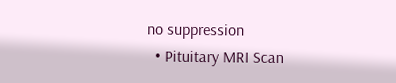no suppression
  • Pituitary MRI Scan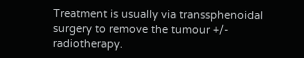Treatment is usually via transsphenoidal surgery to remove the tumour +/- radiotherapy.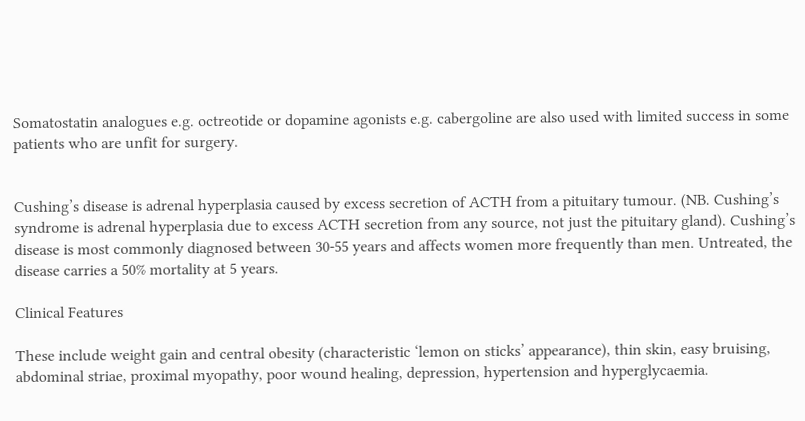Somatostatin analogues e.g. octreotide or dopamine agonists e.g. cabergoline are also used with limited success in some patients who are unfit for surgery.


Cushing’s disease is adrenal hyperplasia caused by excess secretion of ACTH from a pituitary tumour. (NB. Cushing’s syndrome is adrenal hyperplasia due to excess ACTH secretion from any source, not just the pituitary gland). Cushing’s disease is most commonly diagnosed between 30-55 years and affects women more frequently than men. Untreated, the disease carries a 50% mortality at 5 years.

Clinical Features

These include weight gain and central obesity (characteristic ‘lemon on sticks’ appearance), thin skin, easy bruising, abdominal striae, proximal myopathy, poor wound healing, depression, hypertension and hyperglycaemia.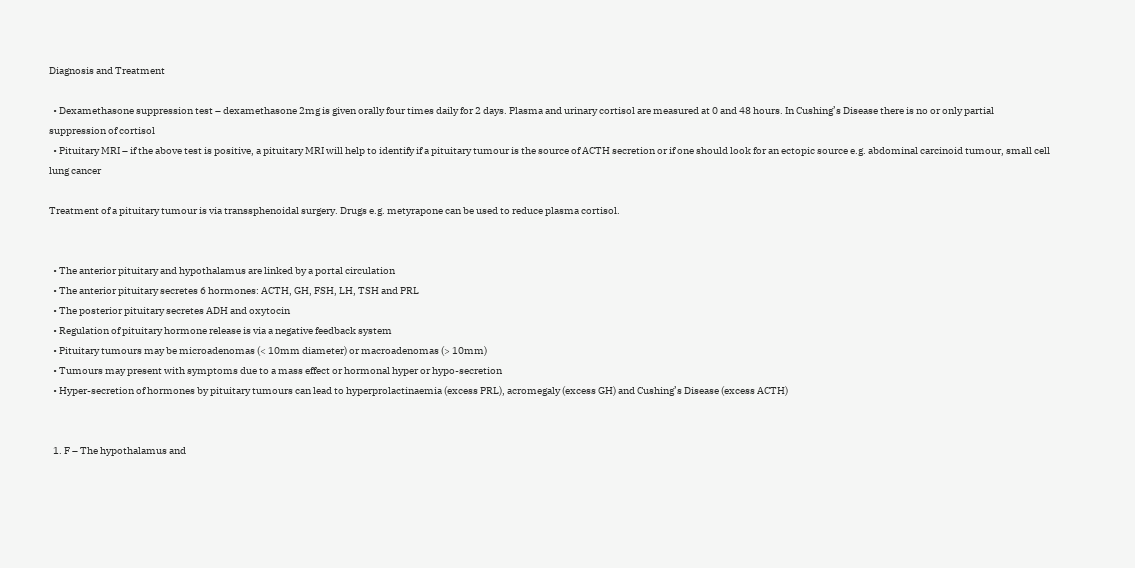Diagnosis and Treatment

  • Dexamethasone suppression test – dexamethasone 2mg is given orally four times daily for 2 days. Plasma and urinary cortisol are measured at 0 and 48 hours. In Cushing’s Disease there is no or only partial suppression of cortisol
  • Pituitary MRI – if the above test is positive, a pituitary MRI will help to identify if a pituitary tumour is the source of ACTH secretion or if one should look for an ectopic source e.g. abdominal carcinoid tumour, small cell lung cancer

Treatment of a pituitary tumour is via transsphenoidal surgery. Drugs e.g. metyrapone can be used to reduce plasma cortisol.


  • The anterior pituitary and hypothalamus are linked by a portal circulation
  • The anterior pituitary secretes 6 hormones: ACTH, GH, FSH, LH, TSH and PRL
  • The posterior pituitary secretes ADH and oxytocin
  • Regulation of pituitary hormone release is via a negative feedback system
  • Pituitary tumours may be microadenomas (< 10mm diameter) or macroadenomas (> 10mm)
  • Tumours may present with symptoms due to a mass effect or hormonal hyper or hypo-secretion
  • Hyper-secretion of hormones by pituitary tumours can lead to hyperprolactinaemia (excess PRL), acromegaly (excess GH) and Cushing’s Disease (excess ACTH)


  1. F – The hypothalamus and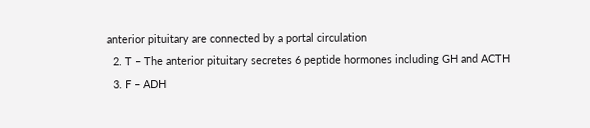anterior pituitary are connected by a portal circulation
  2. T – The anterior pituitary secretes 6 peptide hormones including GH and ACTH
  3. F – ADH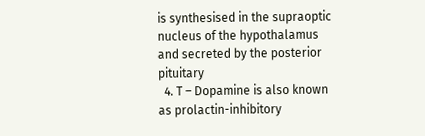is synthesised in the supraoptic nucleus of the hypothalamus and secreted by the posterior pituitary
  4. T – Dopamine is also known as prolactin-inhibitory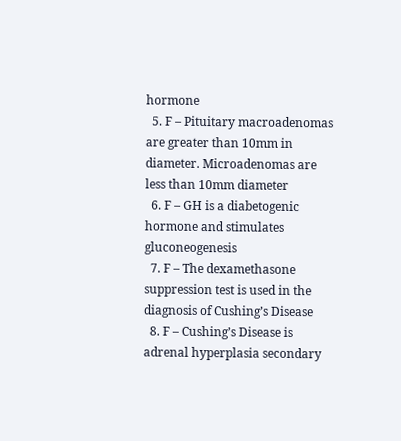hormone
  5. F – Pituitary macroadenomas are greater than 10mm in diameter. Microadenomas are less than 10mm diameter
  6. F – GH is a diabetogenic hormone and stimulates gluconeogenesis
  7. F – The dexamethasone suppression test is used in the diagnosis of Cushing’s Disease
  8. F – Cushing’s Disease is adrenal hyperplasia secondary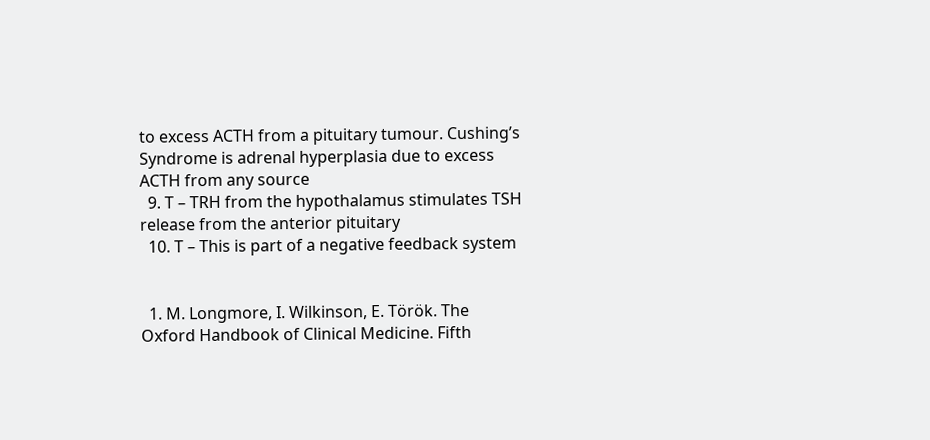to excess ACTH from a pituitary tumour. Cushing’s Syndrome is adrenal hyperplasia due to excess ACTH from any source
  9. T – TRH from the hypothalamus stimulates TSH release from the anterior pituitary
  10. T – This is part of a negative feedback system


  1. M. Longmore, I. Wilkinson, E. Török. The Oxford Handbook of Clinical Medicine. Fifth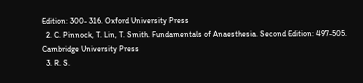Edition: 300- 316. Oxford University Press
  2. C. Pinnock, T. Lin, T. Smith. Fundamentals of Anaesthesia. Second Edition: 497-505. Cambridge University Press
  3. R. S.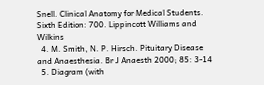Snell. Clinical Anatomy for Medical Students. Sixth Edition: 700. Lippincott Williams and Wilkins
  4. M. Smith, N. P. Hirsch. Pituitary Disease and Anaesthesia. Br J Anaesth 2000; 85: 3-14
  5. Diagram (with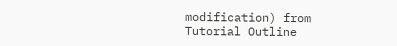modification) from
Tutorial Outline